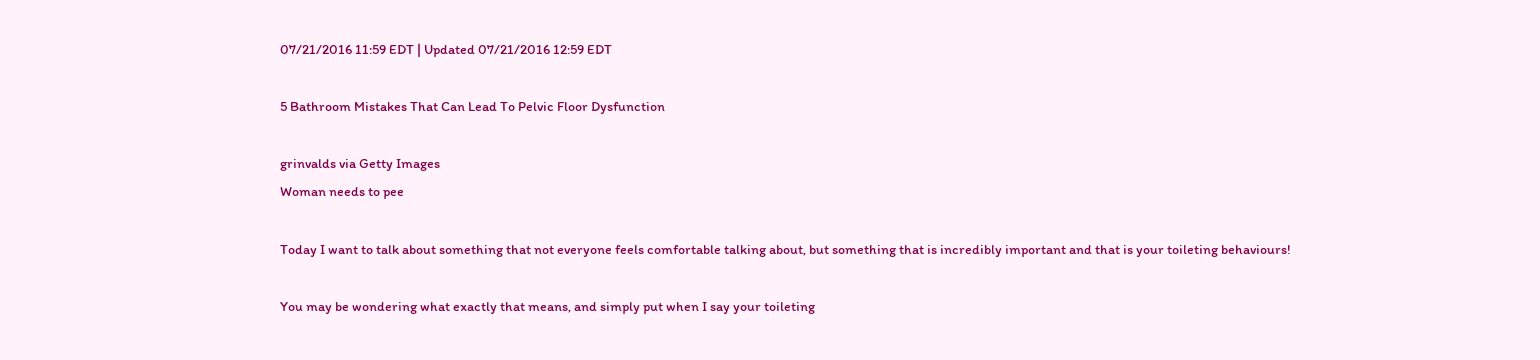07/21/2016 11:59 EDT | Updated 07/21/2016 12:59 EDT

5 Bathroom Mistakes That Can Lead To Pelvic Floor Dysfunction

grinvalds via Getty Images
Woman needs to pee

Today I want to talk about something that not everyone feels comfortable talking about, but something that is incredibly important and that is your toileting behaviours!

You may be wondering what exactly that means, and simply put when I say your toileting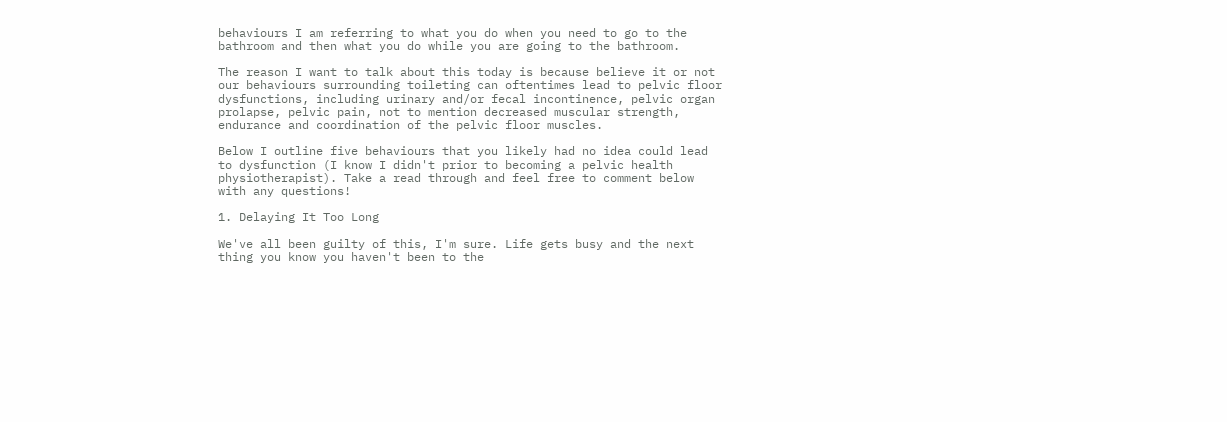behaviours I am referring to what you do when you need to go to the bathroom and then what you do while you are going to the bathroom.

The reason I want to talk about this today is because believe it or not our behaviours surrounding toileting can oftentimes lead to pelvic floor dysfunctions, including urinary and/or fecal incontinence, pelvic organ prolapse, pelvic pain, not to mention decreased muscular strength, endurance and coordination of the pelvic floor muscles.

Below I outline five behaviours that you likely had no idea could lead to dysfunction (I know I didn't prior to becoming a pelvic health physiotherapist). Take a read through and feel free to comment below with any questions!

1. Delaying It Too Long

We've all been guilty of this, I'm sure. Life gets busy and the next thing you know you haven't been to the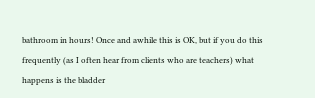bathroom in hours! Once and awhile this is OK, but if you do this frequently (as I often hear from clients who are teachers) what happens is the bladder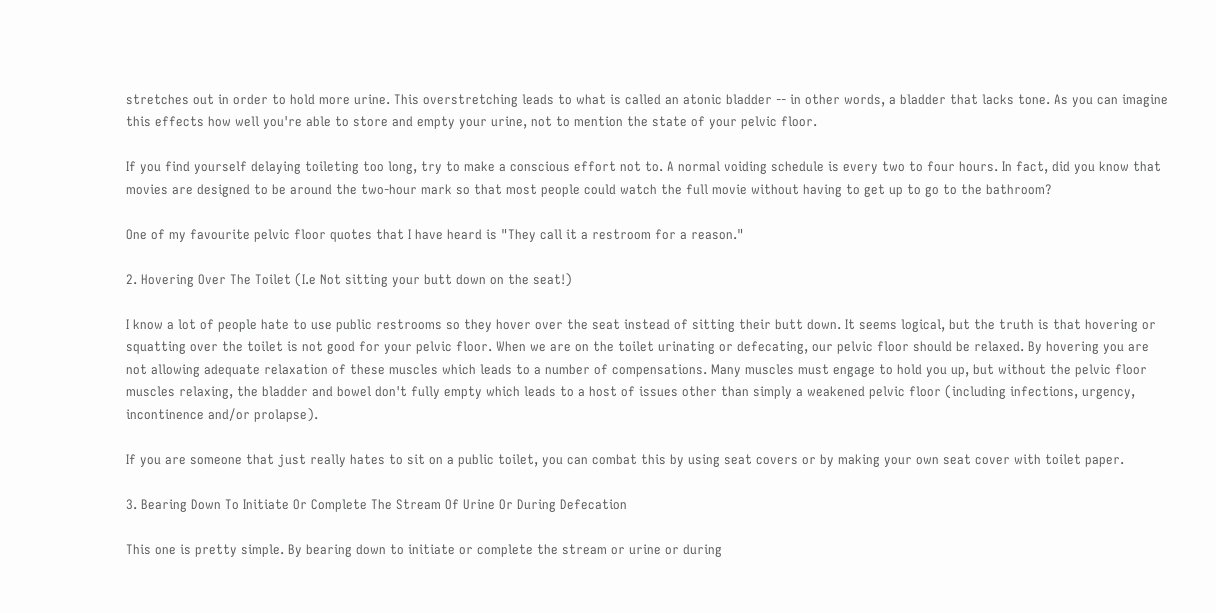stretches out in order to hold more urine. This overstretching leads to what is called an atonic bladder -- in other words, a bladder that lacks tone. As you can imagine this effects how well you're able to store and empty your urine, not to mention the state of your pelvic floor.

If you find yourself delaying toileting too long, try to make a conscious effort not to. A normal voiding schedule is every two to four hours. In fact, did you know that movies are designed to be around the two-hour mark so that most people could watch the full movie without having to get up to go to the bathroom?

One of my favourite pelvic floor quotes that I have heard is "They call it a restroom for a reason."

2. Hovering Over The Toilet (I.e Not sitting your butt down on the seat!)

I know a lot of people hate to use public restrooms so they hover over the seat instead of sitting their butt down. It seems logical, but the truth is that hovering or squatting over the toilet is not good for your pelvic floor. When we are on the toilet urinating or defecating, our pelvic floor should be relaxed. By hovering you are not allowing adequate relaxation of these muscles which leads to a number of compensations. Many muscles must engage to hold you up, but without the pelvic floor muscles relaxing, the bladder and bowel don't fully empty which leads to a host of issues other than simply a weakened pelvic floor (including infections, urgency, incontinence and/or prolapse).

If you are someone that just really hates to sit on a public toilet, you can combat this by using seat covers or by making your own seat cover with toilet paper.

3. Bearing Down To Initiate Or Complete The Stream Of Urine Or During Defecation

This one is pretty simple. By bearing down to initiate or complete the stream or urine or during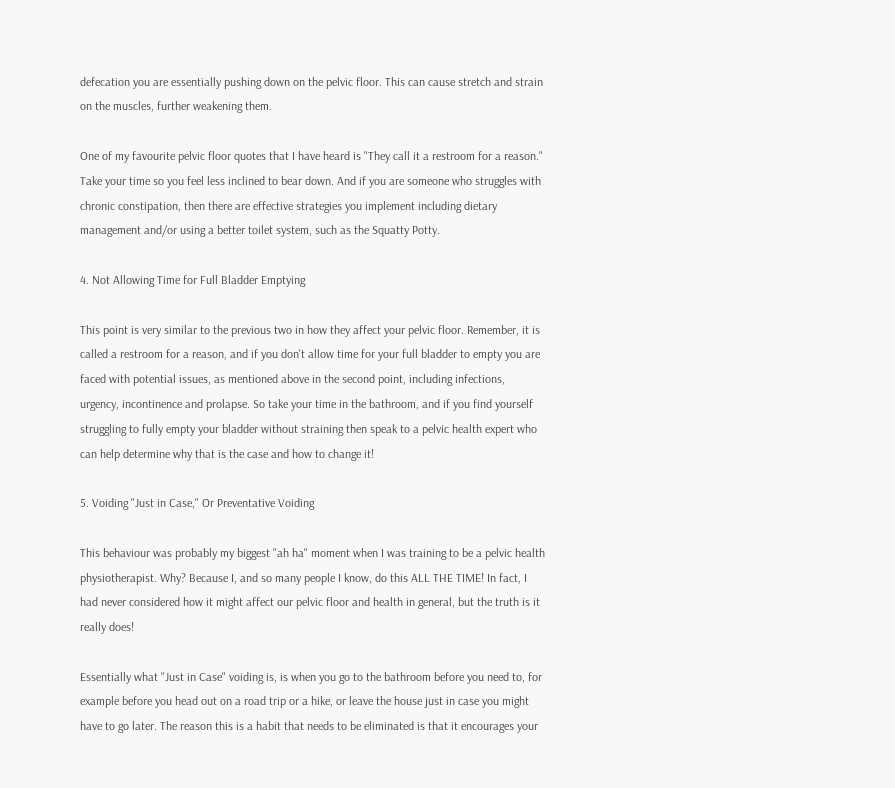defecation you are essentially pushing down on the pelvic floor. This can cause stretch and strain on the muscles, further weakening them.

One of my favourite pelvic floor quotes that I have heard is "They call it a restroom for a reason." Take your time so you feel less inclined to bear down. And if you are someone who struggles with chronic constipation, then there are effective strategies you implement including dietary management and/or using a better toilet system, such as the Squatty Potty.

4. Not Allowing Time for Full Bladder Emptying

This point is very similar to the previous two in how they affect your pelvic floor. Remember, it is called a restroom for a reason, and if you don't allow time for your full bladder to empty you are faced with potential issues, as mentioned above in the second point, including infections, urgency, incontinence and prolapse. So take your time in the bathroom, and if you find yourself struggling to fully empty your bladder without straining then speak to a pelvic health expert who can help determine why that is the case and how to change it!

5. Voiding "Just in Case," Or Preventative Voiding

This behaviour was probably my biggest "ah ha" moment when I was training to be a pelvic health physiotherapist. Why? Because I, and so many people I know, do this ALL THE TIME! In fact, I had never considered how it might affect our pelvic floor and health in general, but the truth is it really does!

Essentially what "Just in Case" voiding is, is when you go to the bathroom before you need to, for example before you head out on a road trip or a hike, or leave the house just in case you might have to go later. The reason this is a habit that needs to be eliminated is that it encourages your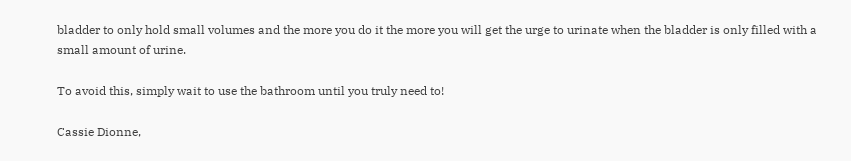bladder to only hold small volumes and the more you do it the more you will get the urge to urinate when the bladder is only filled with a small amount of urine.

To avoid this, simply wait to use the bathroom until you truly need to!

Cassie Dionne,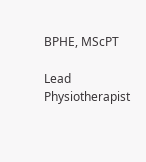BPHE, MScPT

Lead Physiotherapist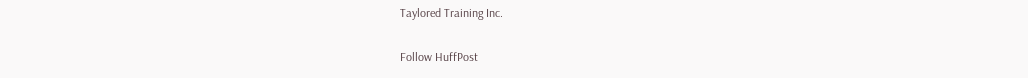Taylored Training Inc.

Follow HuffPost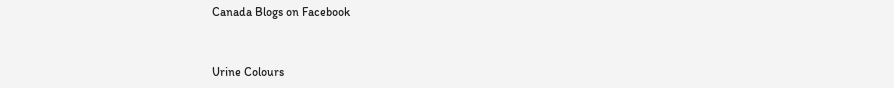Canada Blogs on Facebook


Urine Colours